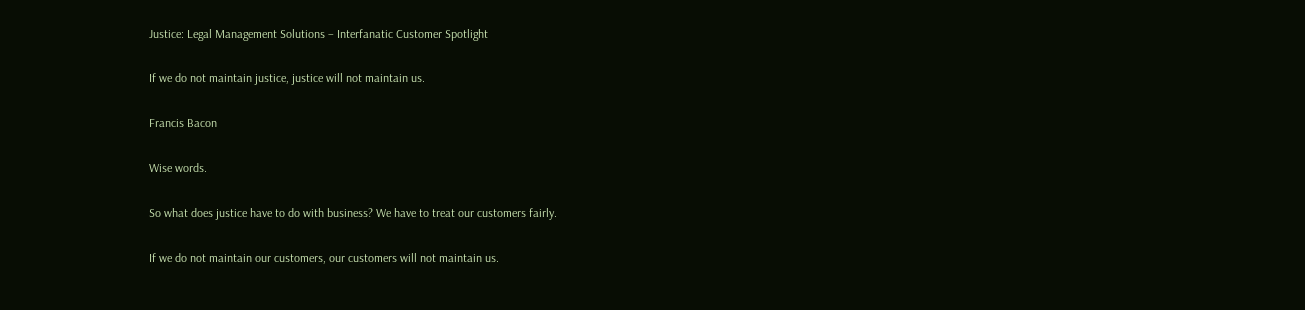Justice: Legal Management Solutions – Interfanatic Customer Spotlight

If we do not maintain justice, justice will not maintain us.

Francis Bacon

Wise words.

So what does justice have to do with business? We have to treat our customers fairly.

If we do not maintain our customers, our customers will not maintain us.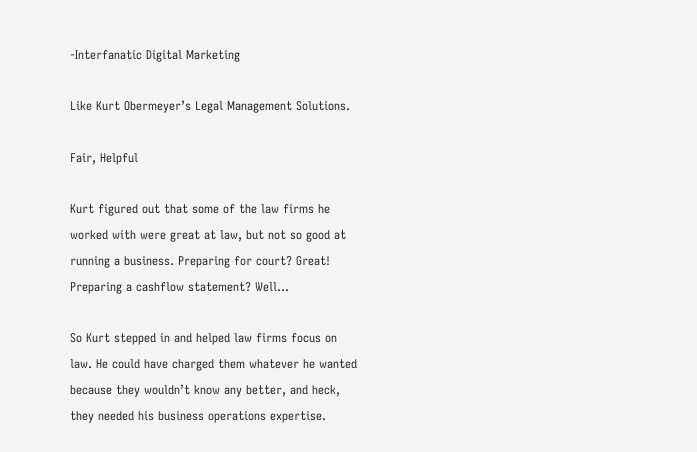-Interfanatic Digital Marketing

Like Kurt Obermeyer’s Legal Management Solutions.

Fair, Helpful

Kurt figured out that some of the law firms he worked with were great at law, but not so good at running a business. Preparing for court? Great! Preparing a cashflow statement? Well…

So Kurt stepped in and helped law firms focus on law. He could have charged them whatever he wanted because they wouldn’t know any better, and heck, they needed his business operations expertise.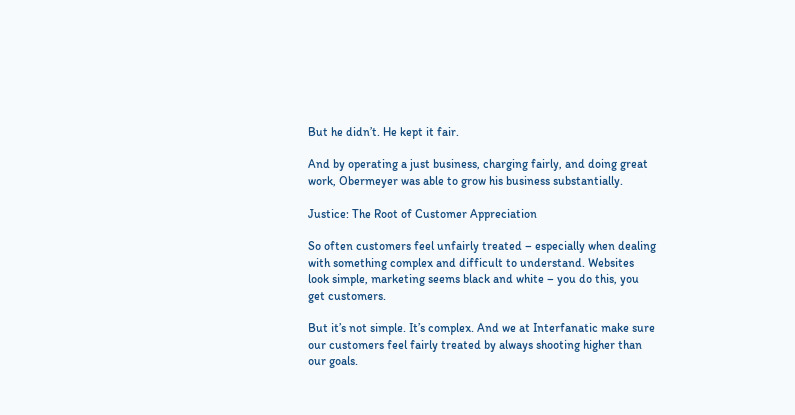But he didn’t. He kept it fair.

And by operating a just business, charging fairly, and doing great work, Obermeyer was able to grow his business substantially.

Justice: The Root of Customer Appreciation

So often customers feel unfairly treated – especially when dealing with something complex and difficult to understand. Websites look simple, marketing seems black and white – you do this, you get customers.

But it’s not simple. It’s complex. And we at Interfanatic make sure our customers feel fairly treated by always shooting higher than our goals.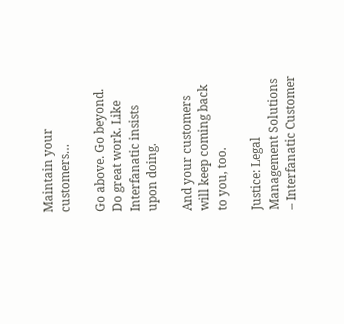Maintain your customers…

Go above. Go beyond. Do great work. Like Interfanatic insists upon doing.

And your customers will keep coming back to you, too.

Justice: Legal Management Solutions – Interfanatic Customer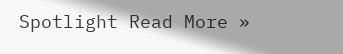Spotlight Read More »